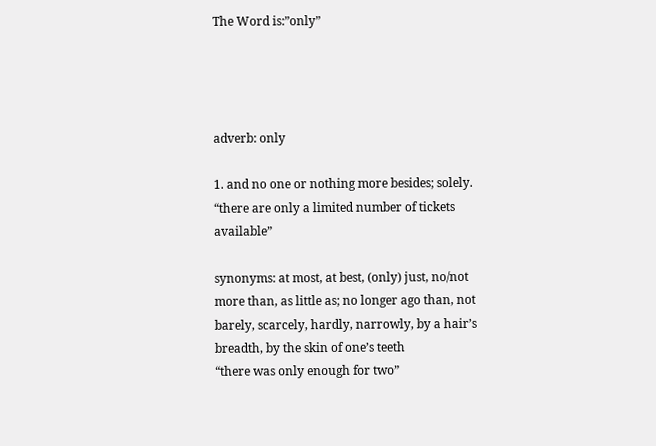The Word is:”only”




adverb: only

1. and no one or nothing more besides; solely.
“there are only a limited number of tickets available”

synonyms: at most, at best, (only) just, no/not more than, as little as; no longer ago than, not
barely, scarcely, hardly, narrowly, by a hair’s breadth, by the skin of one’s teeth
“there was only enough for two”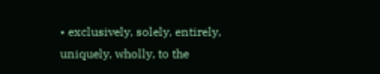• exclusively, solely, entirely, uniquely, wholly, to the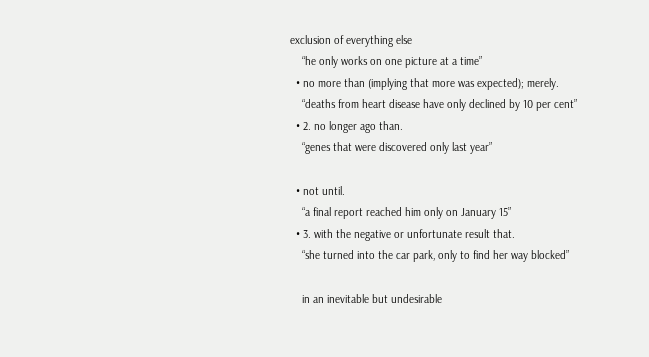exclusion of everything else
    “he only works on one picture at a time”
  • no more than (implying that more was expected); merely.
    “deaths from heart disease have only declined by 10 per cent”
  • 2. no longer ago than.
    “genes that were discovered only last year”

  • not until.
    “a final report reached him only on January 15”
  • 3. with the negative or unfortunate result that.
    “she turned into the car park, only to find her way blocked”

    in an inevitable but undesirable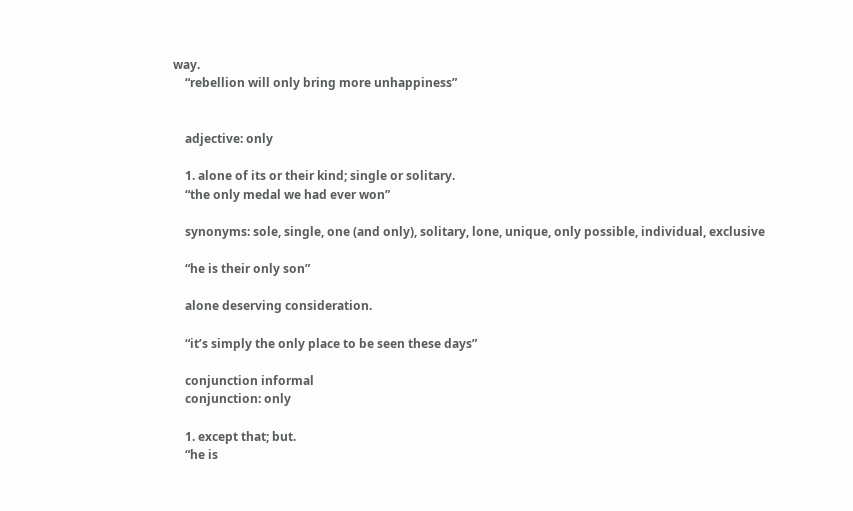way.
    “rebellion will only bring more unhappiness”


    adjective: only

    1. alone of its or their kind; single or solitary.
    “the only medal we had ever won”

    synonyms: sole, single, one (and only), solitary, lone, unique, only possible, individual, exclusive

    “he is their only son”

    alone deserving consideration.

    “it’s simply the only place to be seen these days”

    conjunction informal
    conjunction: only

    1. except that; but.
    “he is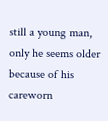still a young man, only he seems older because of his careworn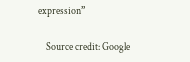expression”

    Source credit: Google